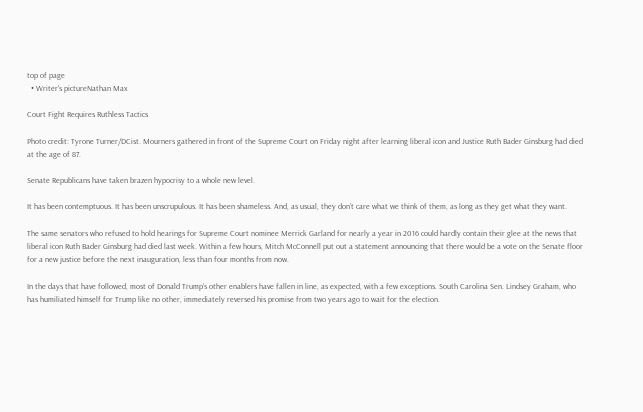top of page
  • Writer's pictureNathan Max

Court Fight Requires Ruthless Tactics

Photo credit: Tyrone Turner/DCist. Mourners gathered in front of the Supreme Court on Friday night after learning liberal icon and Justice Ruth Bader Ginsburg had died at the age of 87.

Senate Republicans have taken brazen hypocrisy to a whole new level.

It has been contemptuous. It has been unscrupulous. It has been shameless. And, as usual, they don’t care what we think of them, as long as they get what they want.

The same senators who refused to hold hearings for Supreme Court nominee Merrick Garland for nearly a year in 2016 could hardly contain their glee at the news that liberal icon Ruth Bader Ginsburg had died last week. Within a few hours, Mitch McConnell put out a statement announcing that there would be a vote on the Senate floor for a new justice before the next inauguration, less than four months from now.

In the days that have followed, most of Donald Trump’s other enablers have fallen in line, as expected, with a few exceptions. South Carolina Sen. Lindsey Graham, who has humiliated himself for Trump like no other, immediately reversed his promise from two years ago to wait for the election.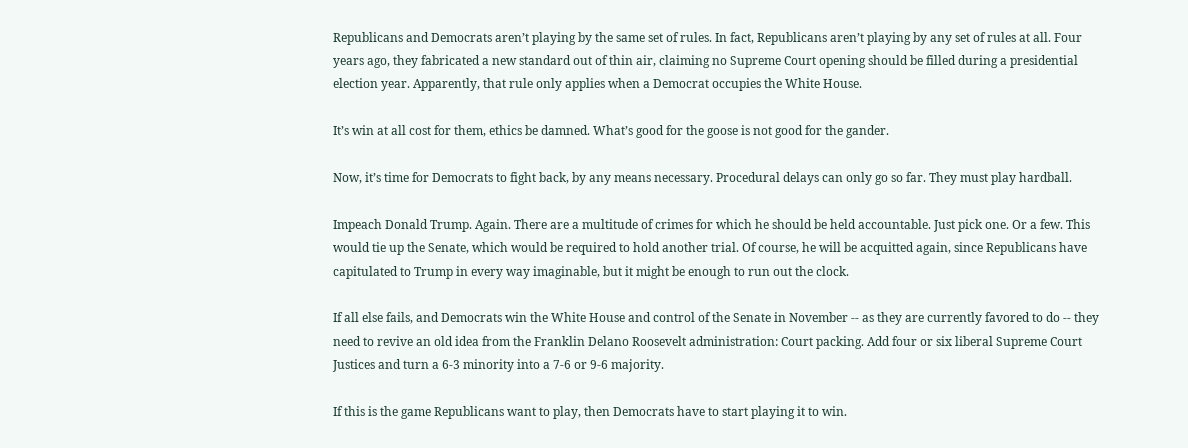Republicans and Democrats aren’t playing by the same set of rules. In fact, Republicans aren’t playing by any set of rules at all. Four years ago, they fabricated a new standard out of thin air, claiming no Supreme Court opening should be filled during a presidential election year. Apparently, that rule only applies when a Democrat occupies the White House.

It’s win at all cost for them, ethics be damned. What’s good for the goose is not good for the gander.

Now, it’s time for Democrats to fight back, by any means necessary. Procedural delays can only go so far. They must play hardball.

Impeach Donald Trump. Again. There are a multitude of crimes for which he should be held accountable. Just pick one. Or a few. This would tie up the Senate, which would be required to hold another trial. Of course, he will be acquitted again, since Republicans have capitulated to Trump in every way imaginable, but it might be enough to run out the clock.

If all else fails, and Democrats win the White House and control of the Senate in November -- as they are currently favored to do -- they need to revive an old idea from the Franklin Delano Roosevelt administration: Court packing. Add four or six liberal Supreme Court Justices and turn a 6-3 minority into a 7-6 or 9-6 majority.

If this is the game Republicans want to play, then Democrats have to start playing it to win.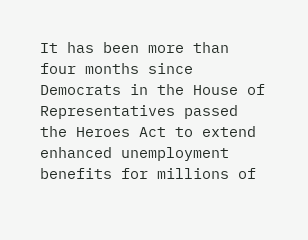It has been more than four months since Democrats in the House of Representatives passed the Heroes Act to extend enhanced unemployment benefits for millions of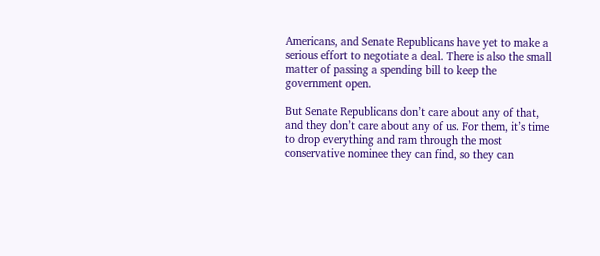Americans, and Senate Republicans have yet to make a serious effort to negotiate a deal. There is also the small matter of passing a spending bill to keep the government open.

But Senate Republicans don’t care about any of that, and they don’t care about any of us. For them, it’s time to drop everything and ram through the most conservative nominee they can find, so they can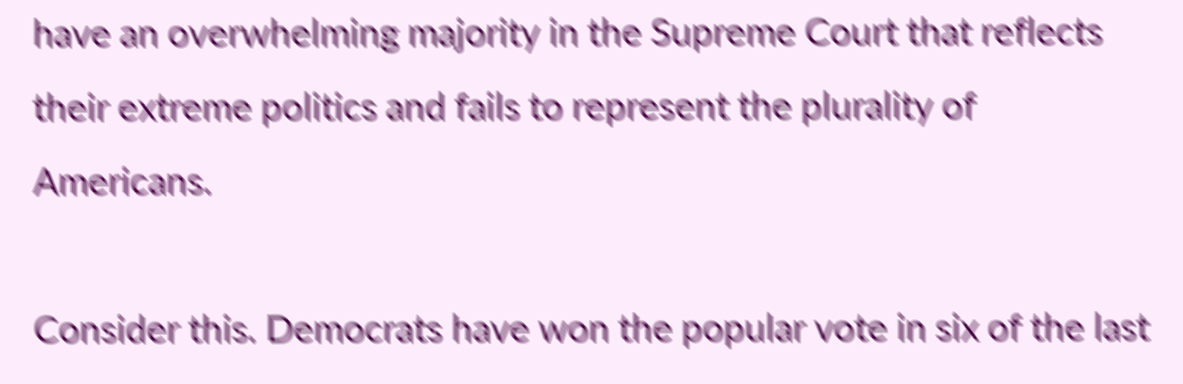have an overwhelming majority in the Supreme Court that reflects their extreme politics and fails to represent the plurality of Americans.

Consider this. Democrats have won the popular vote in six of the last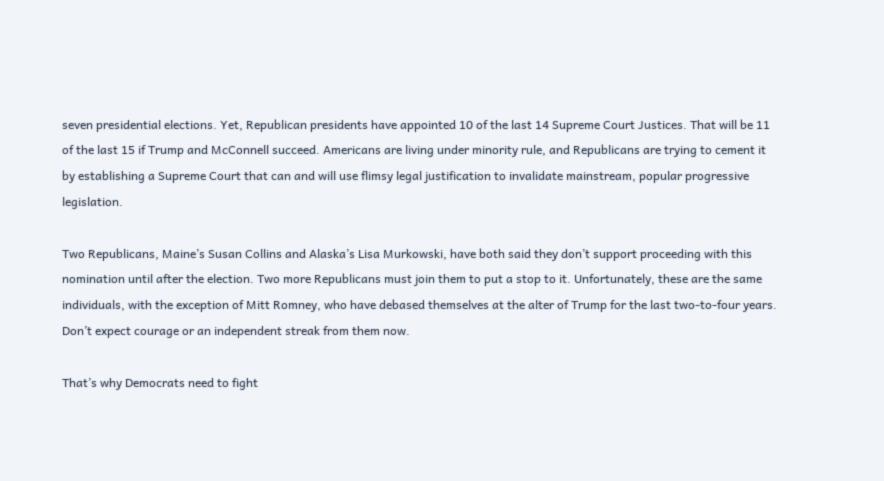seven presidential elections. Yet, Republican presidents have appointed 10 of the last 14 Supreme Court Justices. That will be 11 of the last 15 if Trump and McConnell succeed. Americans are living under minority rule, and Republicans are trying to cement it by establishing a Supreme Court that can and will use flimsy legal justification to invalidate mainstream, popular progressive legislation.

Two Republicans, Maine’s Susan Collins and Alaska’s Lisa Murkowski, have both said they don’t support proceeding with this nomination until after the election. Two more Republicans must join them to put a stop to it. Unfortunately, these are the same individuals, with the exception of Mitt Romney, who have debased themselves at the alter of Trump for the last two-to-four years. Don’t expect courage or an independent streak from them now.

That’s why Democrats need to fight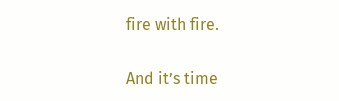fire with fire.

And it’s time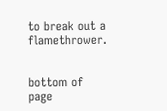to break out a flamethrower.


bottom of page